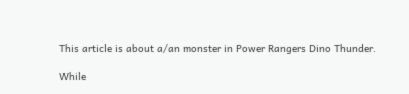This article is about a/an monster in Power Rangers Dino Thunder.

While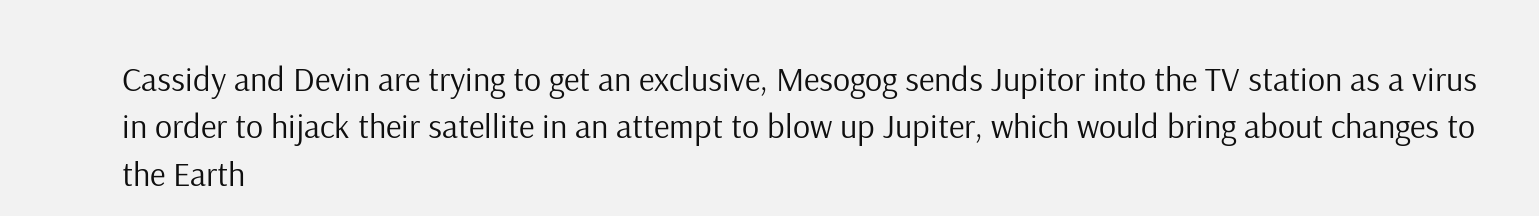Cassidy and Devin are trying to get an exclusive, Mesogog sends Jupitor into the TV station as a virus in order to hijack their satellite in an attempt to blow up Jupiter, which would bring about changes to the Earth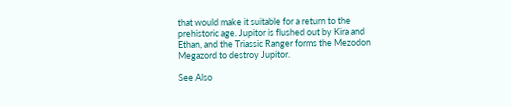that would make it suitable for a return to the prehistoric age. Jupitor is flushed out by Kira and Ethan, and the Triassic Ranger forms the Mezodon Megazord to destroy Jupitor.

See Also